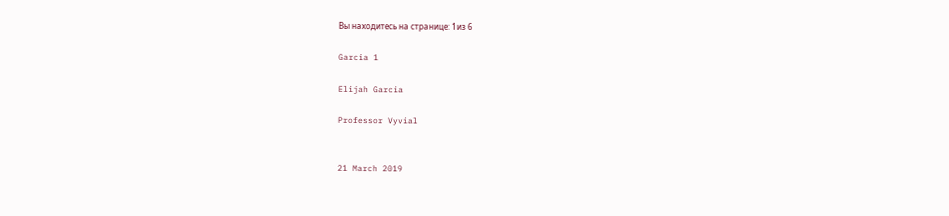Вы находитесь на странице: 1из 6

Garcia 1

Elijah Garcia

Professor Vyvial


21 March 2019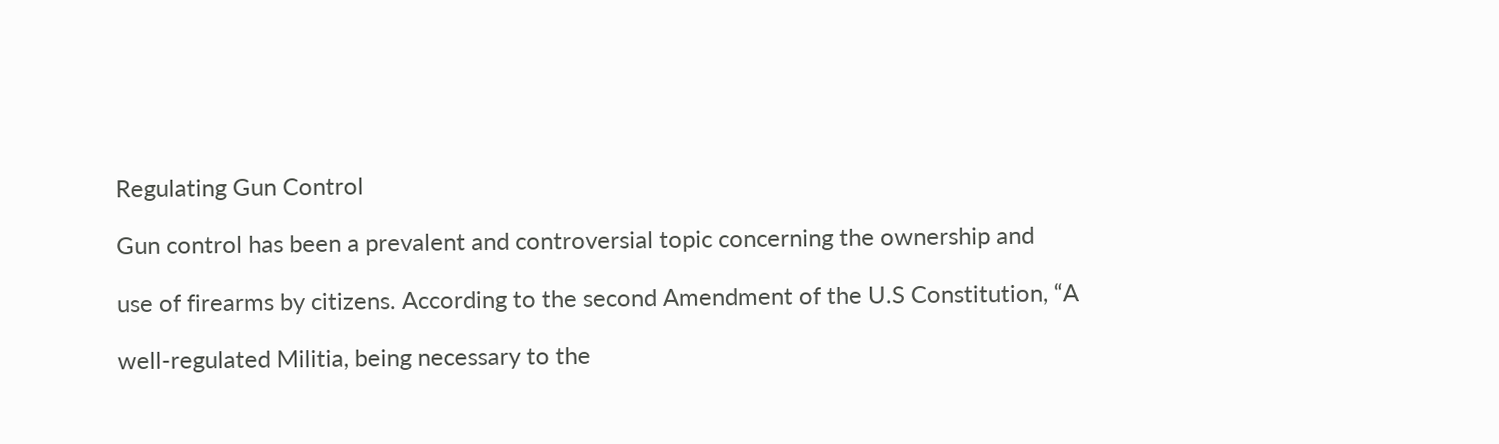Regulating Gun Control

Gun control has been a prevalent and controversial topic concerning the ownership and

use of firearms by citizens. According to the second Amendment of the U.S Constitution, “A

well-regulated Militia, being necessary to the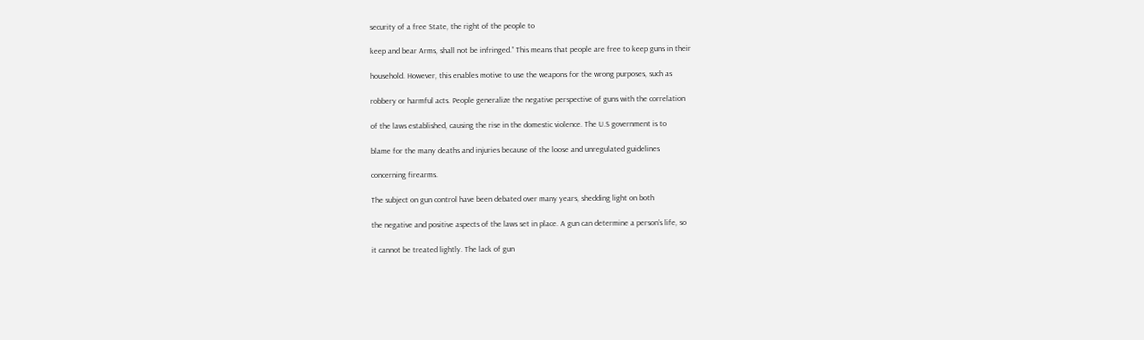security of a free State, the right of the people to

keep and bear Arms, shall not be infringed.” This means that people are free to keep guns in their

household. However, this enables motive to use the weapons for the wrong purposes, such as

robbery or harmful acts. People generalize the negative perspective of guns with the correlation

of the laws established, causing the rise in the domestic violence. The U.S government is to

blame for the many deaths and injuries because of the loose and unregulated guidelines

concerning firearms.

The subject on gun control have been debated over many years, shedding light on both

the negative and positive aspects of the laws set in place. A gun can determine a person’s life, so

it cannot be treated lightly. The lack of gun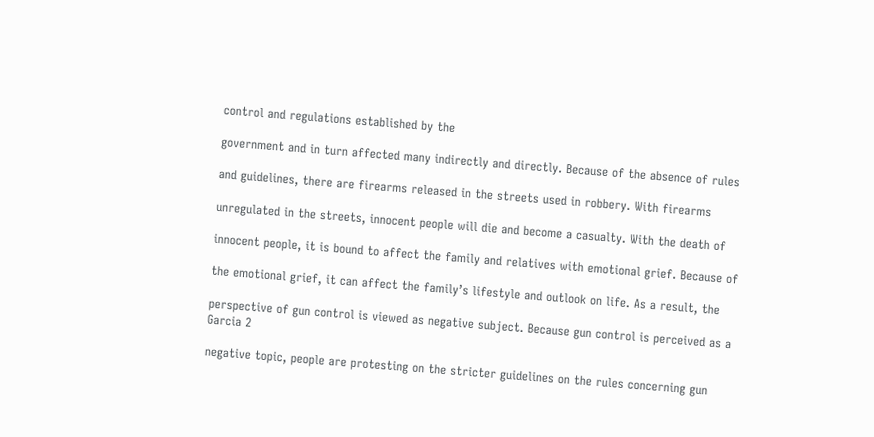control and regulations established by the

government and in turn affected many indirectly and directly. Because of the absence of rules

and guidelines, there are firearms released in the streets used in robbery. With firearms

unregulated in the streets, innocent people will die and become a casualty. With the death of

innocent people, it is bound to affect the family and relatives with emotional grief. Because of

the emotional grief, it can affect the family’s lifestyle and outlook on life. As a result, the

perspective of gun control is viewed as negative subject. Because gun control is perceived as a
Garcia 2

negative topic, people are protesting on the stricter guidelines on the rules concerning gun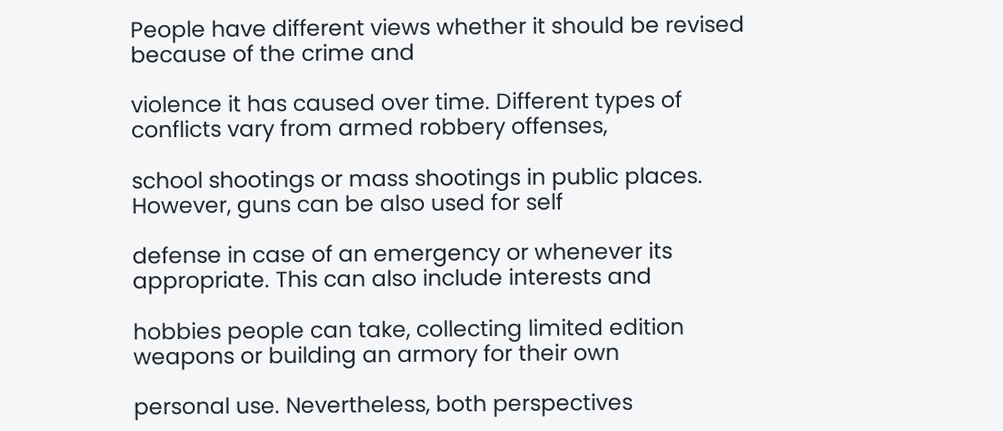People have different views whether it should be revised because of the crime and

violence it has caused over time. Different types of conflicts vary from armed robbery offenses,

school shootings or mass shootings in public places. However, guns can be also used for self

defense in case of an emergency or whenever its appropriate. This can also include interests and

hobbies people can take, collecting limited edition weapons or building an armory for their own

personal use. Nevertheless, both perspectives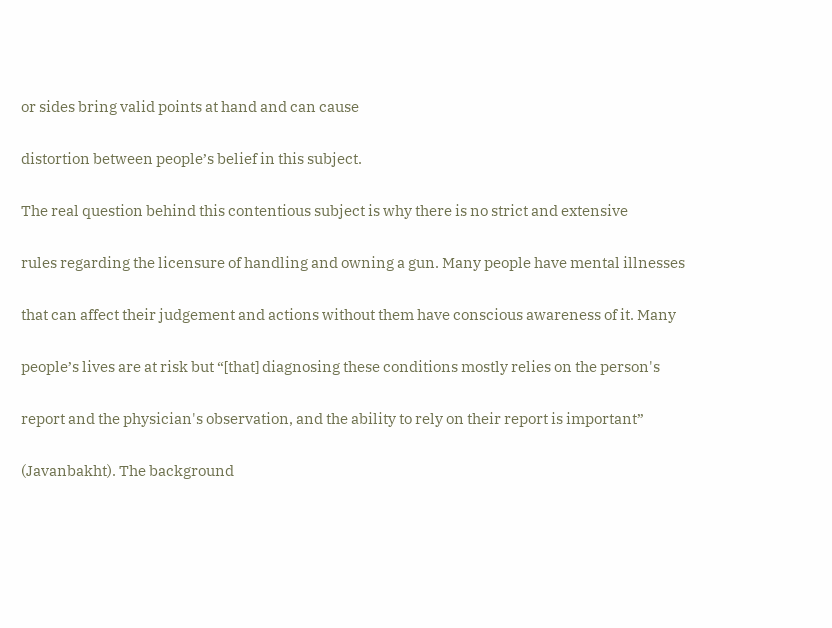or sides bring valid points at hand and can cause

distortion between people’s belief in this subject.

The real question behind this contentious subject is why there is no strict and extensive

rules regarding the licensure of handling and owning a gun. Many people have mental illnesses

that can affect their judgement and actions without them have conscious awareness of it. Many

people’s lives are at risk but “[that] diagnosing these conditions mostly relies on the person's

report and the physician's observation, and the ability to rely on their report is important”

(Javanbakht). The background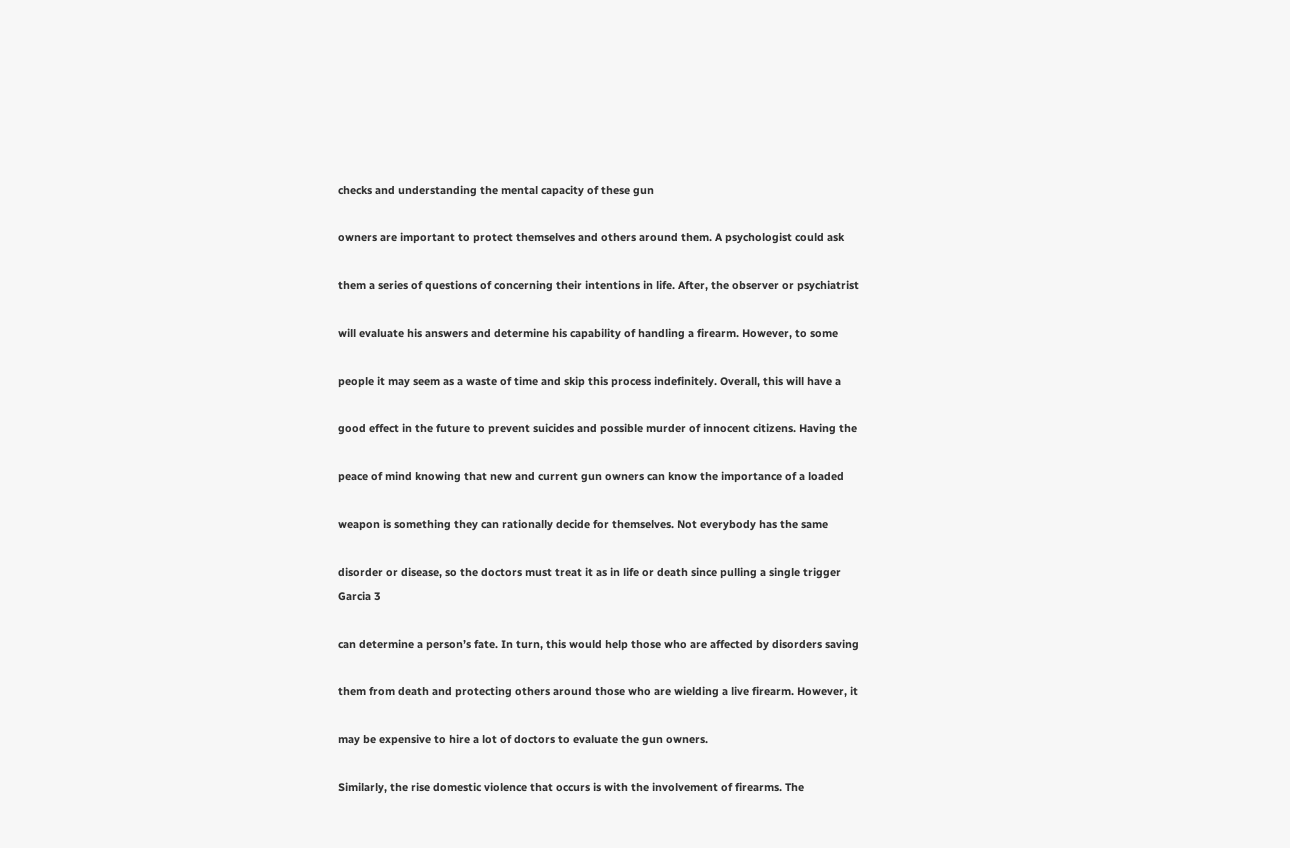checks and understanding the mental capacity of these gun

owners are important to protect themselves and others around them. A psychologist could ask

them a series of questions of concerning their intentions in life. After, the observer or psychiatrist

will evaluate his answers and determine his capability of handling a firearm. However, to some

people it may seem as a waste of time and skip this process indefinitely. Overall, this will have a

good effect in the future to prevent suicides and possible murder of innocent citizens. Having the

peace of mind knowing that new and current gun owners can know the importance of a loaded

weapon is something they can rationally decide for themselves. Not everybody has the same

disorder or disease, so the doctors must treat it as in life or death since pulling a single trigger
Garcia 3

can determine a person’s fate. In turn, this would help those who are affected by disorders saving

them from death and protecting others around those who are wielding a live firearm. However, it

may be expensive to hire a lot of doctors to evaluate the gun owners.

Similarly, the rise domestic violence that occurs is with the involvement of firearms. The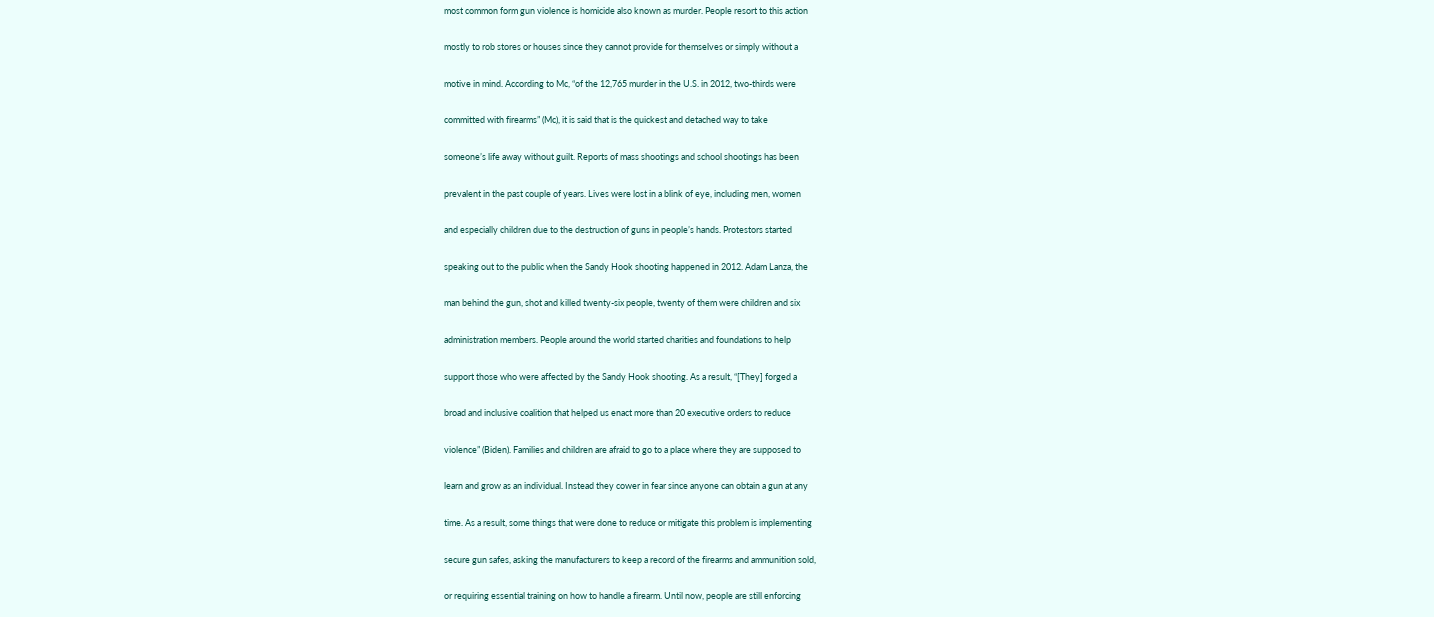most common form gun violence is homicide also known as murder. People resort to this action

mostly to rob stores or houses since they cannot provide for themselves or simply without a

motive in mind. According to Mc, “of the 12,765 murder in the U.S. in 2012, two-thirds were

committed with firearms” (Mc), it is said that is the quickest and detached way to take

someone’s life away without guilt. Reports of mass shootings and school shootings has been

prevalent in the past couple of years. Lives were lost in a blink of eye, including men, women

and especially children due to the destruction of guns in people’s hands. Protestors started

speaking out to the public when the Sandy Hook shooting happened in 2012. Adam Lanza, the

man behind the gun, shot and killed twenty-six people, twenty of them were children and six

administration members. People around the world started charities and foundations to help

support those who were affected by the Sandy Hook shooting. As a result, “[They] forged a

broad and inclusive coalition that helped us enact more than 20 executive orders to reduce

violence” (Biden). Families and children are afraid to go to a place where they are supposed to

learn and grow as an individual. Instead they cower in fear since anyone can obtain a gun at any

time. As a result, some things that were done to reduce or mitigate this problem is implementing

secure gun safes, asking the manufacturers to keep a record of the firearms and ammunition sold,

or requiring essential training on how to handle a firearm. Until now, people are still enforcing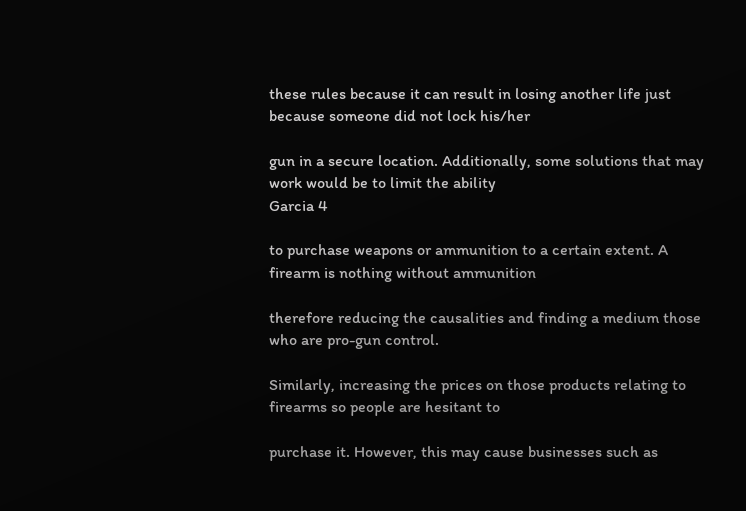these rules because it can result in losing another life just because someone did not lock his/her

gun in a secure location. Additionally, some solutions that may work would be to limit the ability
Garcia 4

to purchase weapons or ammunition to a certain extent. A firearm is nothing without ammunition

therefore reducing the causalities and finding a medium those who are pro-gun control.

Similarly, increasing the prices on those products relating to firearms so people are hesitant to

purchase it. However, this may cause businesses such as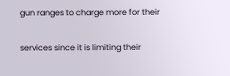gun ranges to charge more for their

services since it is limiting their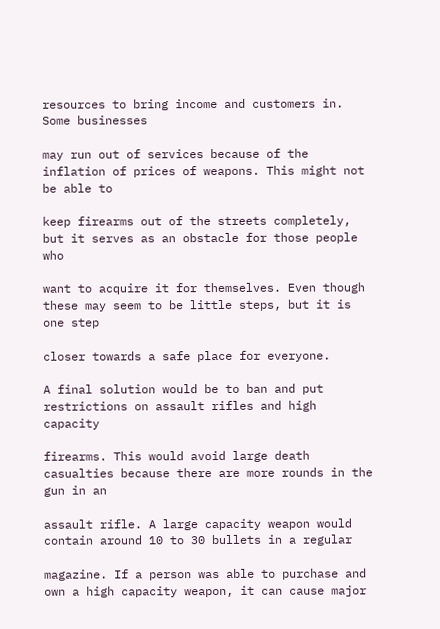resources to bring income and customers in. Some businesses

may run out of services because of the inflation of prices of weapons. This might not be able to

keep firearms out of the streets completely, but it serves as an obstacle for those people who

want to acquire it for themselves. Even though these may seem to be little steps, but it is one step

closer towards a safe place for everyone.

A final solution would be to ban and put restrictions on assault rifles and high capacity

firearms. This would avoid large death casualties because there are more rounds in the gun in an

assault rifle. A large capacity weapon would contain around 10 to 30 bullets in a regular

magazine. If a person was able to purchase and own a high capacity weapon, it can cause major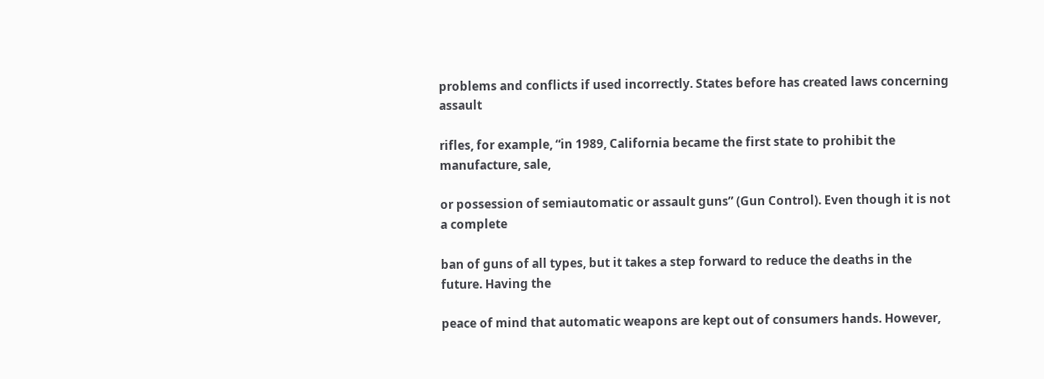problems and conflicts if used incorrectly. States before has created laws concerning assault

rifles, for example, “in 1989, California became the first state to prohibit the manufacture, sale,

or possession of semiautomatic or assault guns” (Gun Control). Even though it is not a complete

ban of guns of all types, but it takes a step forward to reduce the deaths in the future. Having the

peace of mind that automatic weapons are kept out of consumers hands. However,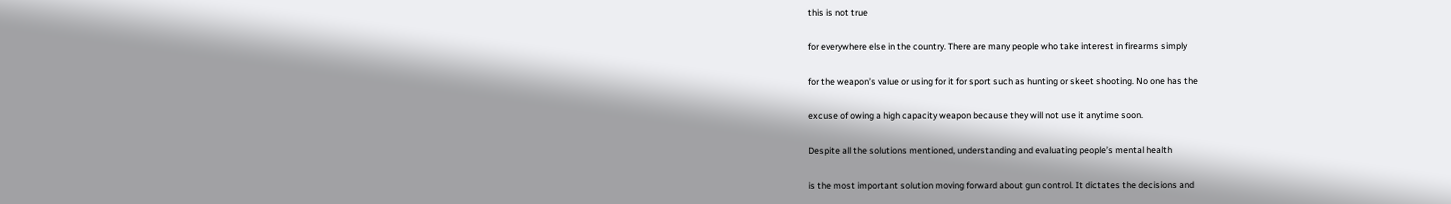this is not true

for everywhere else in the country. There are many people who take interest in firearms simply

for the weapon’s value or using for it for sport such as hunting or skeet shooting. No one has the

excuse of owing a high capacity weapon because they will not use it anytime soon.

Despite all the solutions mentioned, understanding and evaluating people’s mental health

is the most important solution moving forward about gun control. It dictates the decisions and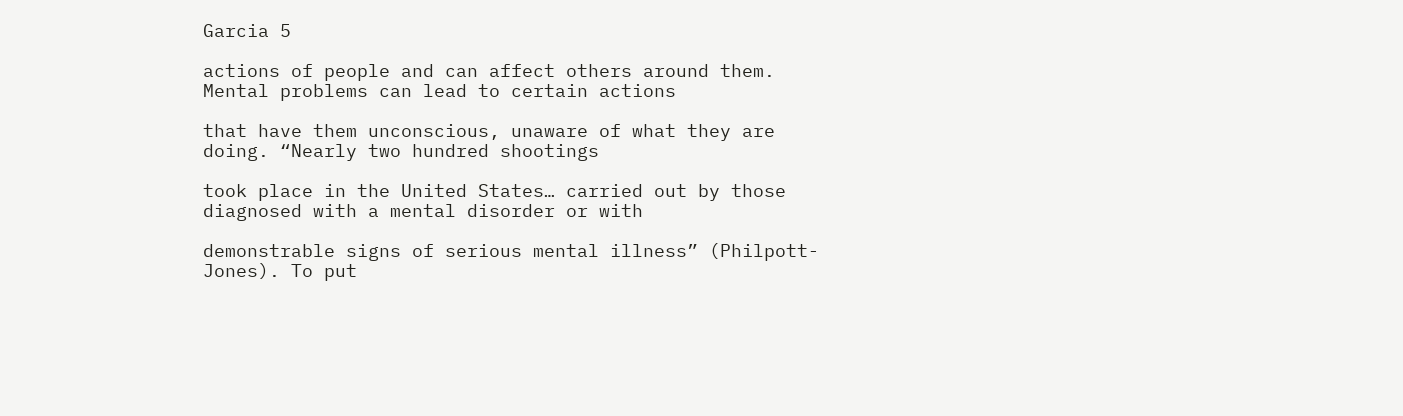Garcia 5

actions of people and can affect others around them. Mental problems can lead to certain actions

that have them unconscious, unaware of what they are doing. “Nearly two hundred shootings

took place in the United States… carried out by those diagnosed with a mental disorder or with

demonstrable signs of serious mental illness” (Philpott-Jones). To put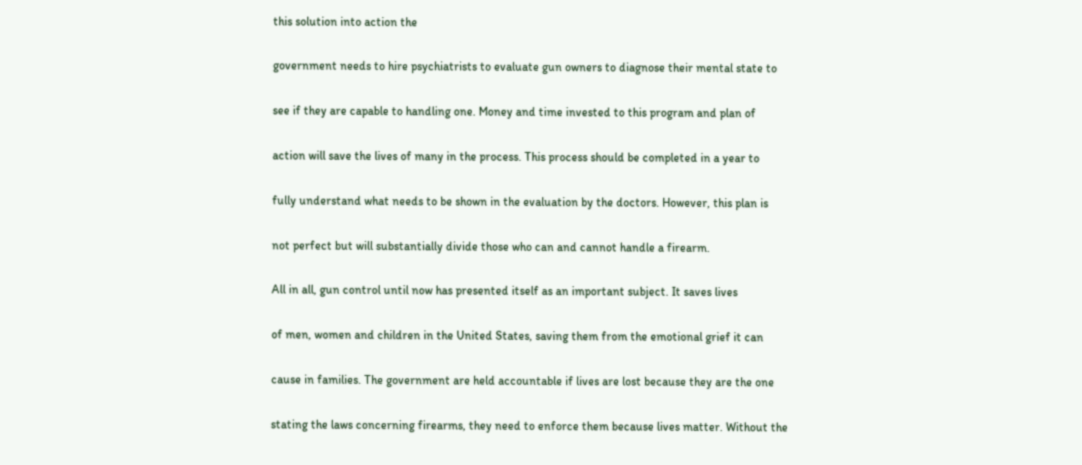this solution into action the

government needs to hire psychiatrists to evaluate gun owners to diagnose their mental state to

see if they are capable to handling one. Money and time invested to this program and plan of

action will save the lives of many in the process. This process should be completed in a year to

fully understand what needs to be shown in the evaluation by the doctors. However, this plan is

not perfect but will substantially divide those who can and cannot handle a firearm.

All in all, gun control until now has presented itself as an important subject. It saves lives

of men, women and children in the United States, saving them from the emotional grief it can

cause in families. The government are held accountable if lives are lost because they are the one

stating the laws concerning firearms, they need to enforce them because lives matter. Without the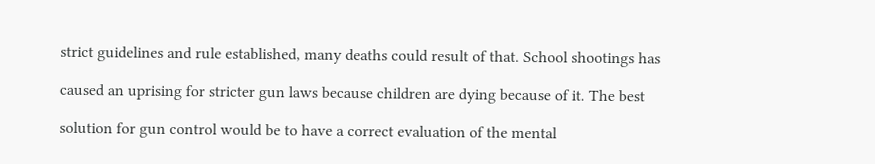strict guidelines and rule established, many deaths could result of that. School shootings has

caused an uprising for stricter gun laws because children are dying because of it. The best

solution for gun control would be to have a correct evaluation of the mental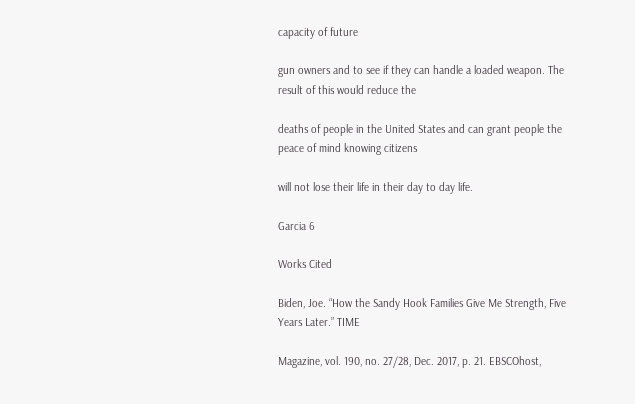capacity of future

gun owners and to see if they can handle a loaded weapon. The result of this would reduce the

deaths of people in the United States and can grant people the peace of mind knowing citizens

will not lose their life in their day to day life.

Garcia 6

Works Cited

Biden, Joe. “How the Sandy Hook Families Give Me Strength, Five Years Later.” TIME

Magazine, vol. 190, no. 27/28, Dec. 2017, p. 21. EBSCOhost,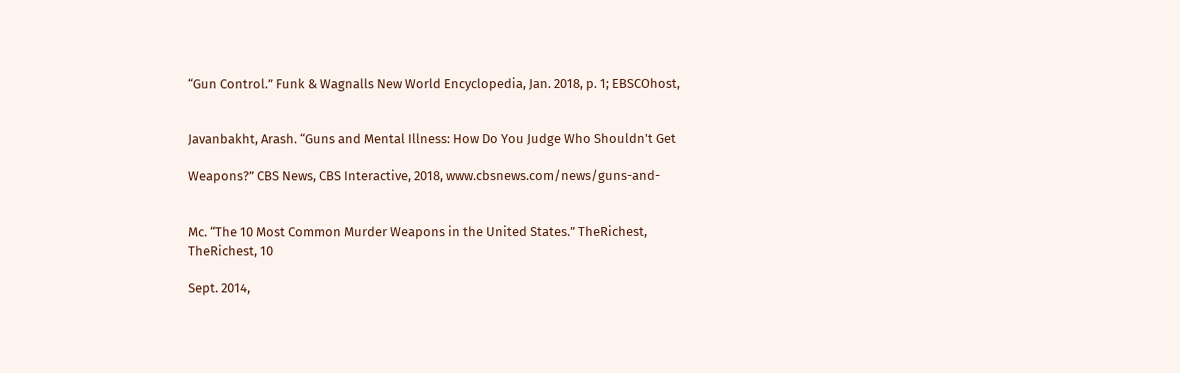“Gun Control.” Funk & Wagnalls New World Encyclopedia, Jan. 2018, p. 1; EBSCOhost,


Javanbakht, Arash. “Guns and Mental Illness: How Do You Judge Who Shouldn't Get

Weapons?” CBS News, CBS Interactive, 2018, www.cbsnews.com/news/guns-and-


Mc. “The 10 Most Common Murder Weapons in the United States.” TheRichest, TheRichest, 10

Sept. 2014,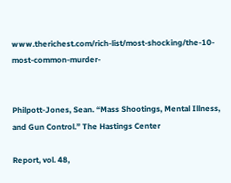www.therichest.com/rich-list/most-shocking/the-10-most-common-murder-


Philpott-Jones, Sean. “Mass Shootings, Mental Illness, and Gun Control.” The Hastings Center

Report, vol. 48,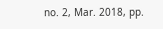no. 2, Mar. 2018, pp.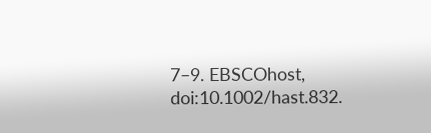7–9. EBSCOhost, doi:10.1002/hast.832.